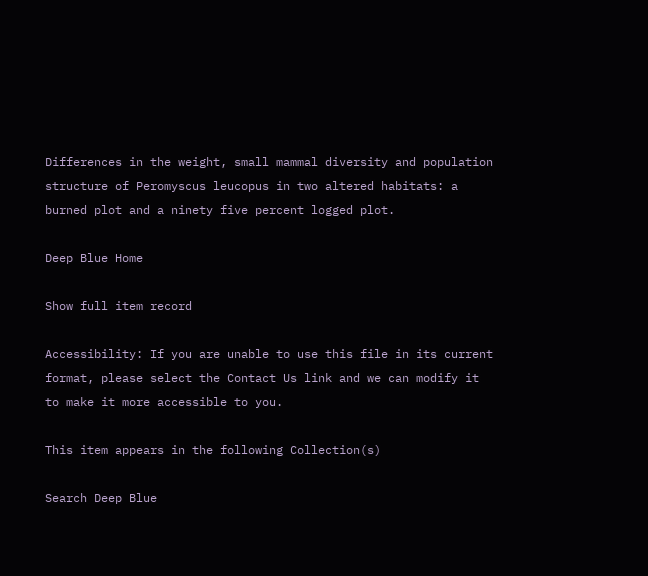Differences in the weight, small mammal diversity and population structure of Peromyscus leucopus in two altered habitats: a burned plot and a ninety five percent logged plot.

Deep Blue Home

Show full item record

Accessibility: If you are unable to use this file in its current format, please select the Contact Us link and we can modify it to make it more accessible to you.

This item appears in the following Collection(s)

Search Deep Blue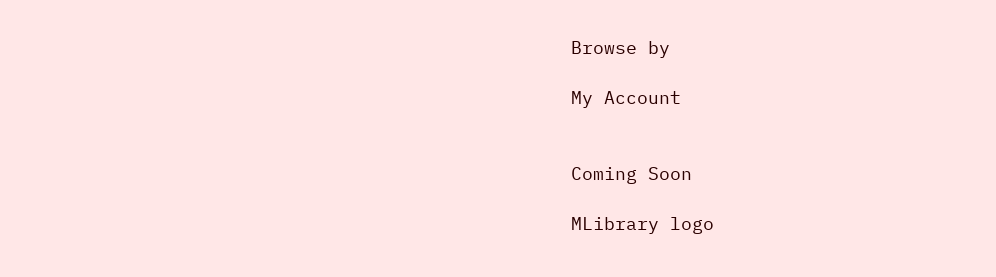Browse by

My Account


Coming Soon

MLibrary logo